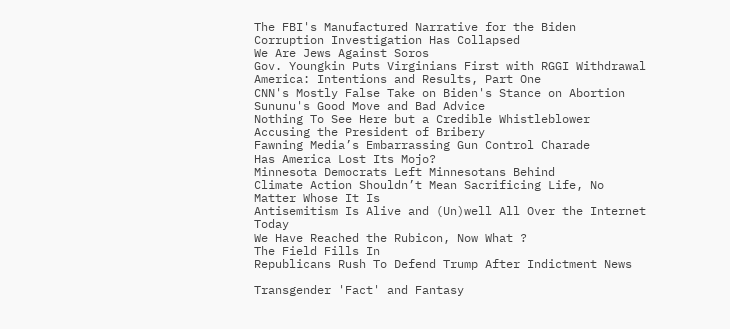The FBI's Manufactured Narrative for the Biden Corruption Investigation Has Collapsed
We Are Jews Against Soros
Gov. Youngkin Puts Virginians First with RGGI Withdrawal
America: Intentions and Results, Part One
CNN's Mostly False Take on Biden's Stance on Abortion
Sununu's Good Move and Bad Advice
Nothing To See Here but a Credible Whistleblower Accusing the President of Bribery
Fawning Media’s Embarrassing Gun Control Charade
Has America Lost Its Mojo?
Minnesota Democrats Left Minnesotans Behind
Climate Action Shouldn’t Mean Sacrificing Life, No Matter Whose It Is
Antisemitism Is Alive and (Un)well All Over the Internet Today
We Have Reached the Rubicon, Now What ?
The Field Fills In
Republicans Rush To Defend Trump After Indictment News

Transgender 'Fact' and Fantasy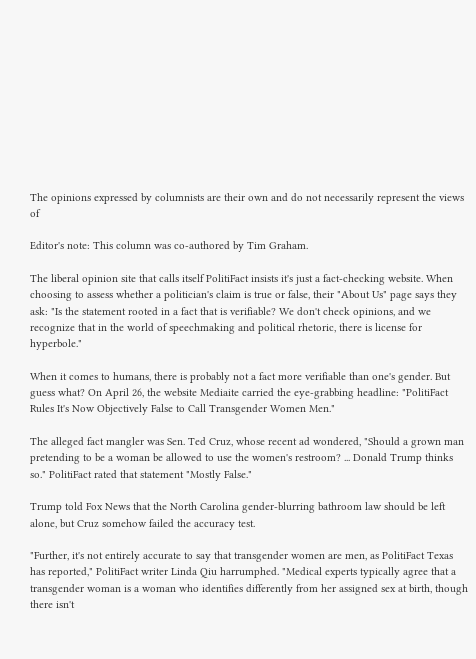The opinions expressed by columnists are their own and do not necessarily represent the views of

Editor's note: This column was co-authored by Tim Graham.

The liberal opinion site that calls itself PolitiFact insists it's just a fact-checking website. When choosing to assess whether a politician's claim is true or false, their "About Us" page says they ask: "Is the statement rooted in a fact that is verifiable? We don't check opinions, and we recognize that in the world of speechmaking and political rhetoric, there is license for hyperbole."

When it comes to humans, there is probably not a fact more verifiable than one's gender. But guess what? On April 26, the website Mediaite carried the eye-grabbing headline: "PolitiFact Rules It's Now Objectively False to Call Transgender Women Men."

The alleged fact mangler was Sen. Ted Cruz, whose recent ad wondered, "Should a grown man pretending to be a woman be allowed to use the women's restroom? ... Donald Trump thinks so." PolitiFact rated that statement "Mostly False."

Trump told Fox News that the North Carolina gender-blurring bathroom law should be left alone, but Cruz somehow failed the accuracy test.

"Further, it's not entirely accurate to say that transgender women are men, as PolitiFact Texas has reported," PolitiFact writer Linda Qiu harrumphed. "Medical experts typically agree that a transgender woman is a woman who identifies differently from her assigned sex at birth, though there isn't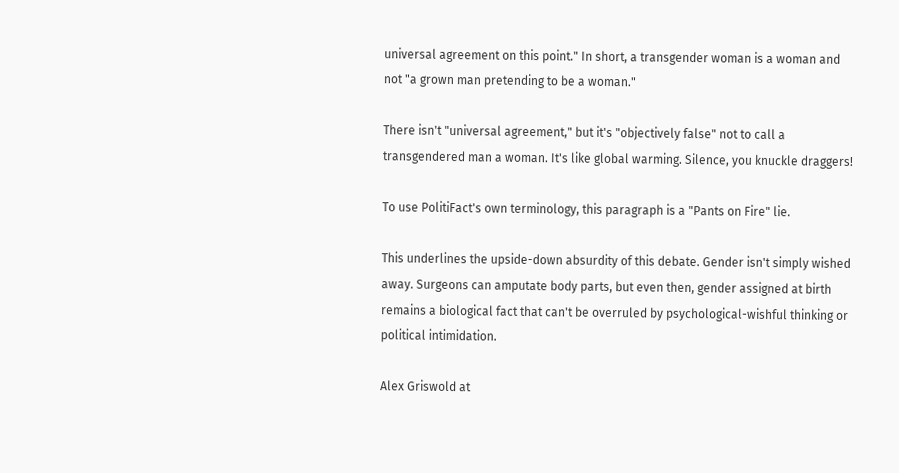universal agreement on this point." In short, a transgender woman is a woman and not "a grown man pretending to be a woman."

There isn't "universal agreement," but it's "objectively false" not to call a transgendered man a woman. It's like global warming. Silence, you knuckle draggers!

To use PolitiFact's own terminology, this paragraph is a "Pants on Fire" lie.

This underlines the upside-down absurdity of this debate. Gender isn't simply wished away. Surgeons can amputate body parts, but even then, gender assigned at birth remains a biological fact that can't be overruled by psychological-wishful thinking or political intimidation.

Alex Griswold at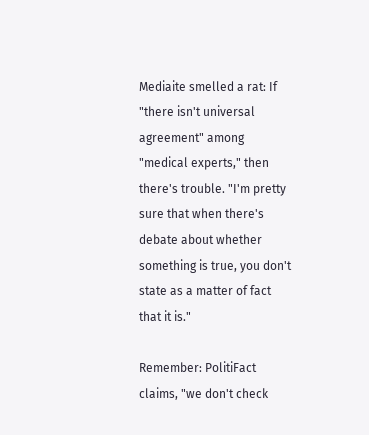Mediaite smelled a rat: If "there isn't universal agreement" among "medical experts," then there's trouble. "I'm pretty sure that when there's debate about whether something is true, you don't state as a matter of fact that it is."

Remember: PolitiFact claims, "we don't check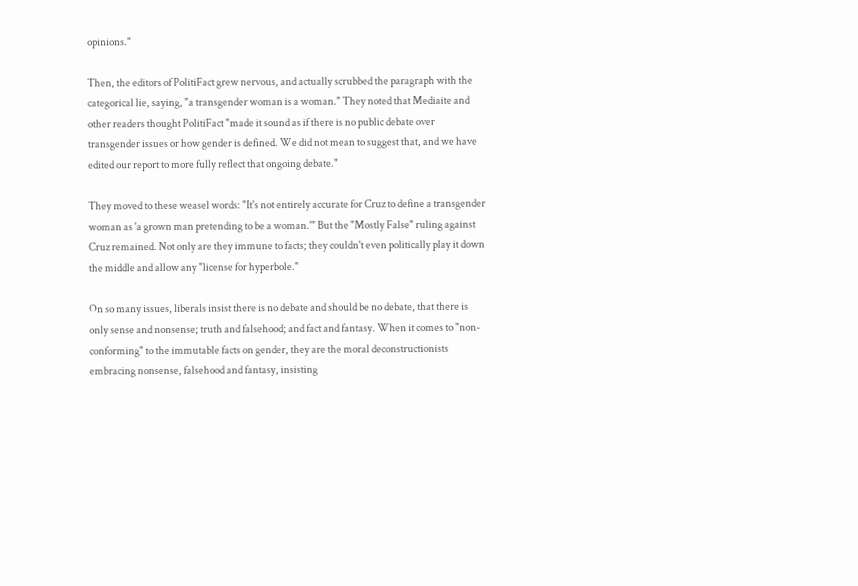opinions."

Then, the editors of PolitiFact grew nervous, and actually scrubbed the paragraph with the categorical lie, saying, "a transgender woman is a woman." They noted that Mediaite and other readers thought PolitiFact "made it sound as if there is no public debate over transgender issues or how gender is defined. We did not mean to suggest that, and we have edited our report to more fully reflect that ongoing debate."

They moved to these weasel words: "It's not entirely accurate for Cruz to define a transgender woman as 'a grown man pretending to be a woman.'" But the "Mostly False" ruling against Cruz remained. Not only are they immune to facts; they couldn't even politically play it down the middle and allow any "license for hyperbole."

On so many issues, liberals insist there is no debate and should be no debate, that there is only sense and nonsense; truth and falsehood; and fact and fantasy. When it comes to "non-conforming" to the immutable facts on gender, they are the moral deconstructionists embracing nonsense, falsehood and fantasy, insisting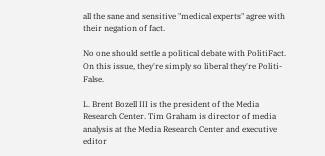all the sane and sensitive "medical experts" agree with their negation of fact.

No one should settle a political debate with PolitiFact. On this issue, they're simply so liberal they're Politi-False.

L. Brent Bozell III is the president of the Media Research Center. Tim Graham is director of media analysis at the Media Research Center and executive editor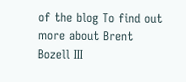of the blog To find out more about Brent Bozell III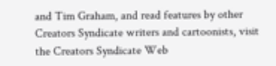and Tim Graham, and read features by other Creators Syndicate writers and cartoonists, visit the Creators Syndicate Web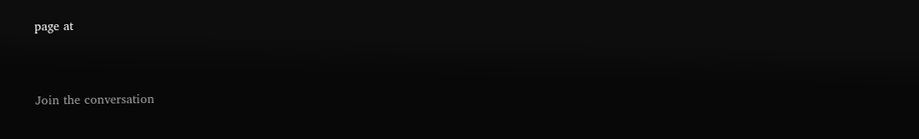page at


Join the conversation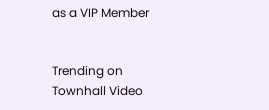as a VIP Member


Trending on Townhall Video